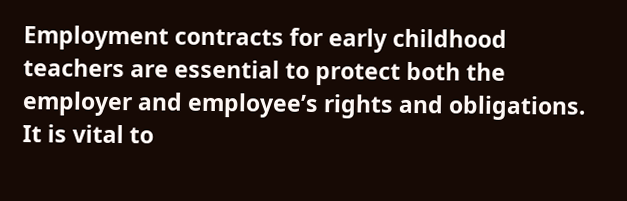Employment contracts for early childhood teachers are essential to protect both the employer and employee’s rights and obligations. It is vital to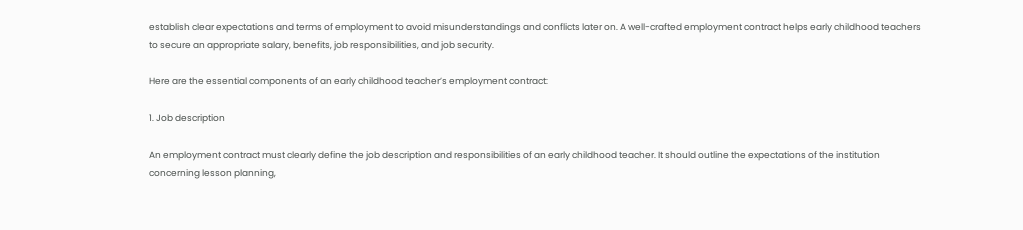establish clear expectations and terms of employment to avoid misunderstandings and conflicts later on. A well-crafted employment contract helps early childhood teachers to secure an appropriate salary, benefits, job responsibilities, and job security.

Here are the essential components of an early childhood teacher’s employment contract:

1. Job description

An employment contract must clearly define the job description and responsibilities of an early childhood teacher. It should outline the expectations of the institution concerning lesson planning,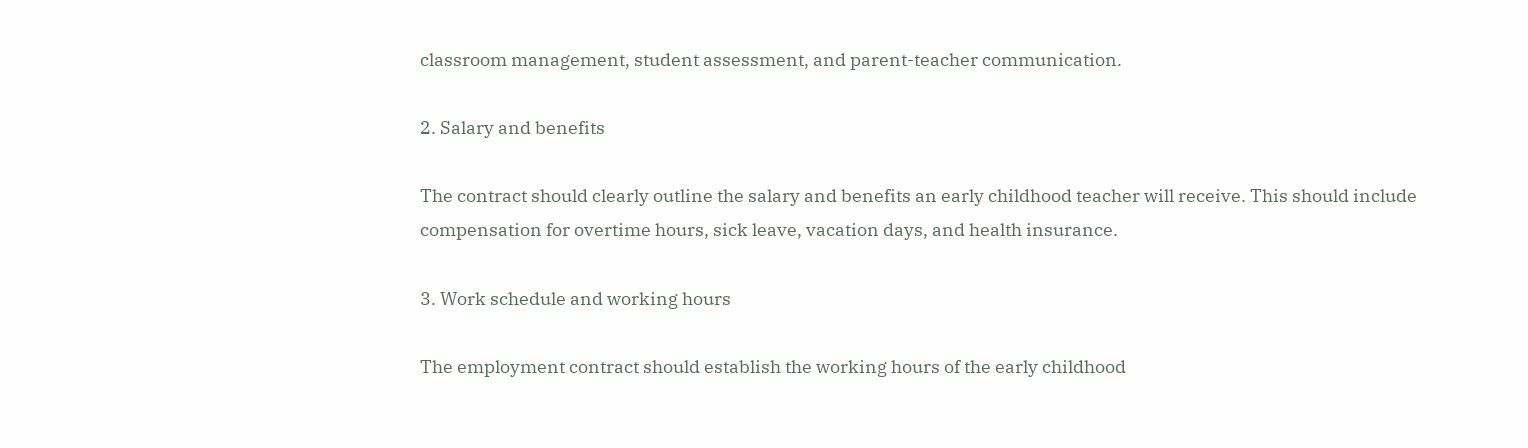classroom management, student assessment, and parent-teacher communication.

2. Salary and benefits

The contract should clearly outline the salary and benefits an early childhood teacher will receive. This should include compensation for overtime hours, sick leave, vacation days, and health insurance.

3. Work schedule and working hours

The employment contract should establish the working hours of the early childhood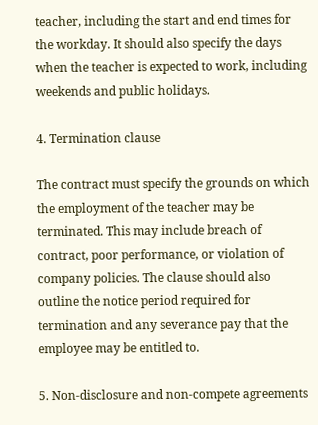teacher, including the start and end times for the workday. It should also specify the days when the teacher is expected to work, including weekends and public holidays.

4. Termination clause

The contract must specify the grounds on which the employment of the teacher may be terminated. This may include breach of contract, poor performance, or violation of company policies. The clause should also outline the notice period required for termination and any severance pay that the employee may be entitled to.

5. Non-disclosure and non-compete agreements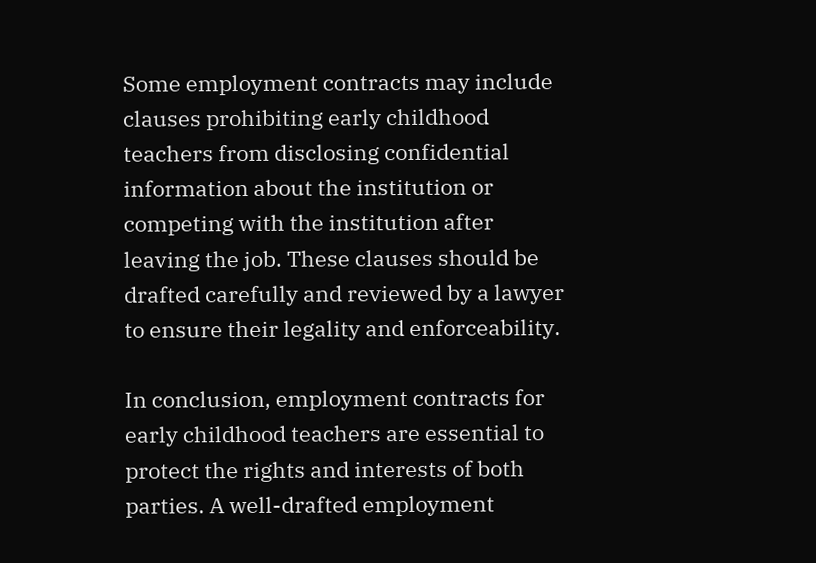Some employment contracts may include clauses prohibiting early childhood teachers from disclosing confidential information about the institution or competing with the institution after leaving the job. These clauses should be drafted carefully and reviewed by a lawyer to ensure their legality and enforceability.

In conclusion, employment contracts for early childhood teachers are essential to protect the rights and interests of both parties. A well-drafted employment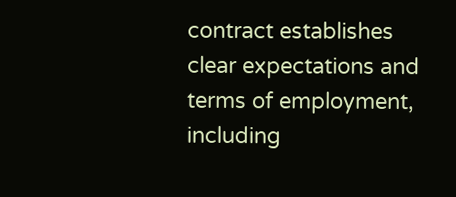contract establishes clear expectations and terms of employment, including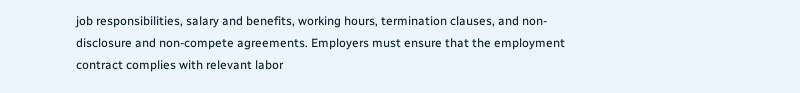job responsibilities, salary and benefits, working hours, termination clauses, and non-disclosure and non-compete agreements. Employers must ensure that the employment contract complies with relevant labor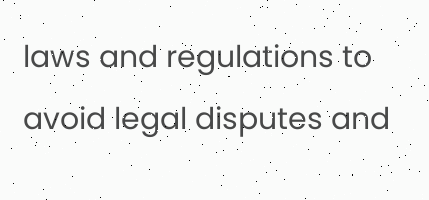laws and regulations to avoid legal disputes and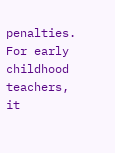penalties. For early childhood teachers, it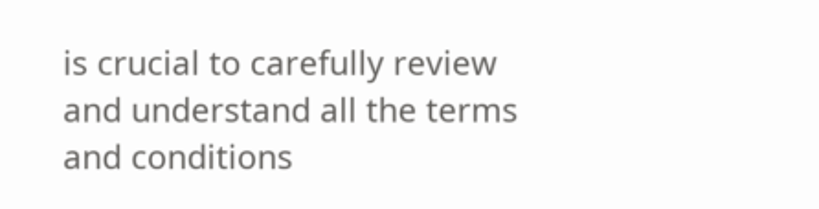is crucial to carefully review and understand all the terms and conditions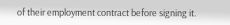of their employment contract before signing it.